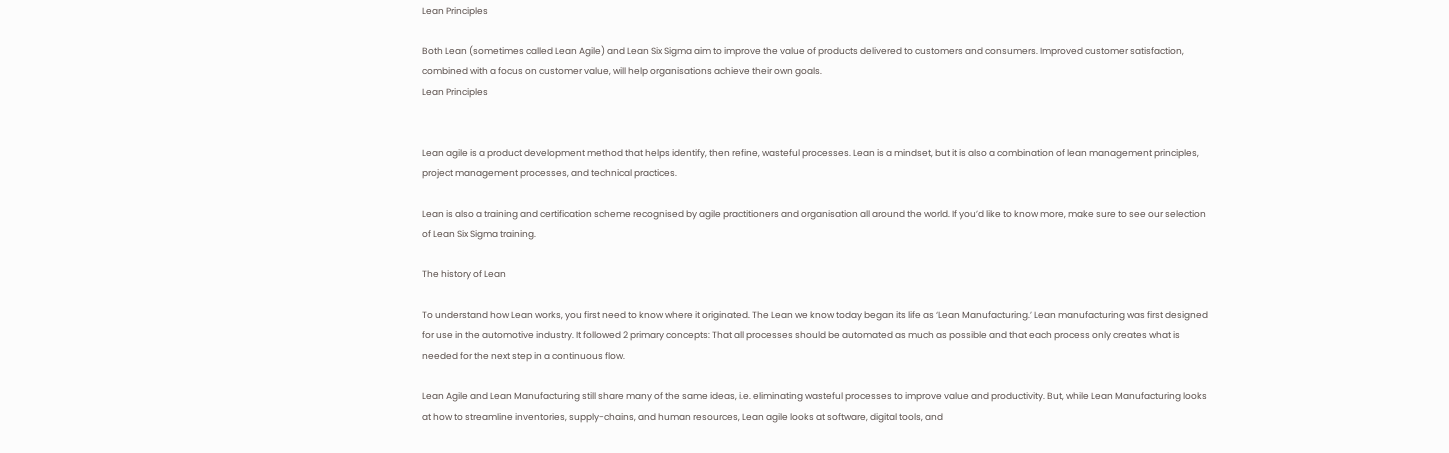Lean Principles

Both Lean (sometimes called Lean Agile) and Lean Six Sigma aim to improve the value of products delivered to customers and consumers. Improved customer satisfaction, combined with a focus on customer value, will help organisations achieve their own goals.
Lean Principles


Lean agile is a product development method that helps identify, then refine, wasteful processes. Lean is a mindset, but it is also a combination of lean management principles, project management processes, and technical practices.

Lean is also a training and certification scheme recognised by agile practitioners and organisation all around the world. If you’d like to know more, make sure to see our selection of Lean Six Sigma training.

The history of Lean

To understand how Lean works, you first need to know where it originated. The Lean we know today began its life as ‘Lean Manufacturing.’ Lean manufacturing was first designed for use in the automotive industry. It followed 2 primary concepts: That all processes should be automated as much as possible and that each process only creates what is needed for the next step in a continuous flow.

Lean Agile and Lean Manufacturing still share many of the same ideas, i.e. eliminating wasteful processes to improve value and productivity. But, while Lean Manufacturing looks at how to streamline inventories, supply-chains, and human resources, Lean agile looks at software, digital tools, and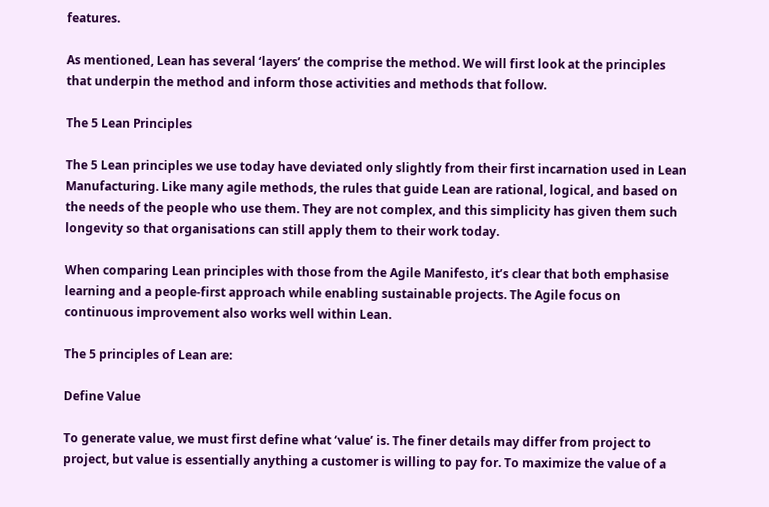features.

As mentioned, Lean has several ‘layers’ the comprise the method. We will first look at the principles that underpin the method and inform those activities and methods that follow.

The 5 Lean Principles

The 5 Lean principles we use today have deviated only slightly from their first incarnation used in Lean Manufacturing. Like many agile methods, the rules that guide Lean are rational, logical, and based on the needs of the people who use them. They are not complex, and this simplicity has given them such longevity so that organisations can still apply them to their work today.

When comparing Lean principles with those from the Agile Manifesto, it’s clear that both emphasise learning and a people-first approach while enabling sustainable projects. The Agile focus on continuous improvement also works well within Lean.

The 5 principles of Lean are:

Define Value

To generate value, we must first define what ‘value’ is. The finer details may differ from project to project, but value is essentially anything a customer is willing to pay for. To maximize the value of a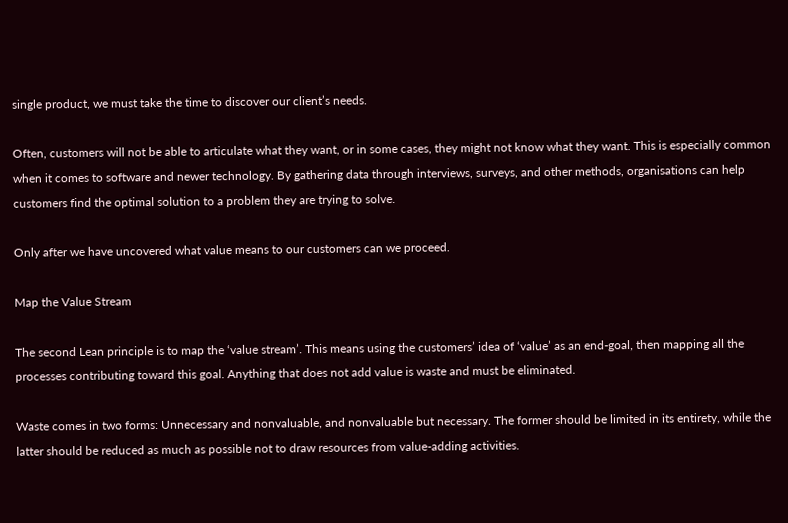single product, we must take the time to discover our client’s needs.

Often, customers will not be able to articulate what they want, or in some cases, they might not know what they want. This is especially common when it comes to software and newer technology. By gathering data through interviews, surveys, and other methods, organisations can help customers find the optimal solution to a problem they are trying to solve.

Only after we have uncovered what value means to our customers can we proceed.

Map the Value Stream

The second Lean principle is to map the ‘value stream’. This means using the customers’ idea of ‘value’ as an end-goal, then mapping all the processes contributing toward this goal. Anything that does not add value is waste and must be eliminated.

Waste comes in two forms: Unnecessary and nonvaluable, and nonvaluable but necessary. The former should be limited in its entirety, while the latter should be reduced as much as possible not to draw resources from value-adding activities.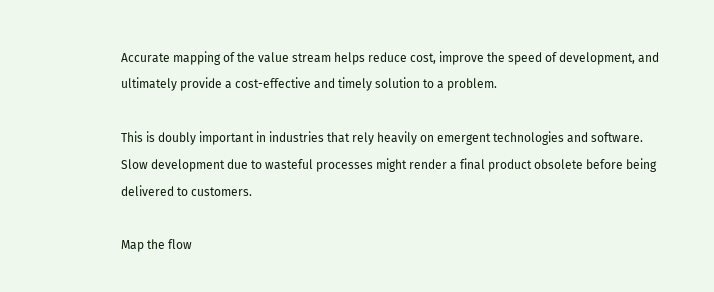Accurate mapping of the value stream helps reduce cost, improve the speed of development, and ultimately provide a cost-effective and timely solution to a problem.

This is doubly important in industries that rely heavily on emergent technologies and software. Slow development due to wasteful processes might render a final product obsolete before being delivered to customers.

Map the flow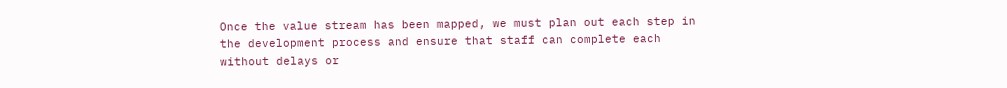Once the value stream has been mapped, we must plan out each step in the development process and ensure that staff can complete each without delays or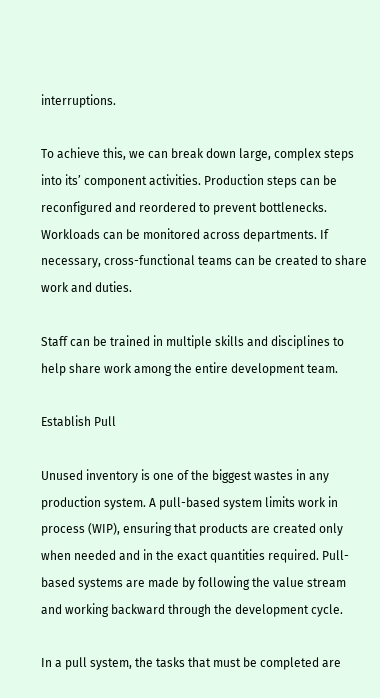interruptions.

To achieve this, we can break down large, complex steps into its’ component activities. Production steps can be reconfigured and reordered to prevent bottlenecks. Workloads can be monitored across departments. If necessary, cross-functional teams can be created to share work and duties.

Staff can be trained in multiple skills and disciplines to help share work among the entire development team.

Establish Pull

Unused inventory is one of the biggest wastes in any production system. A pull-based system limits work in process (WIP), ensuring that products are created only when needed and in the exact quantities required. Pull-based systems are made by following the value stream and working backward through the development cycle.

In a pull system, the tasks that must be completed are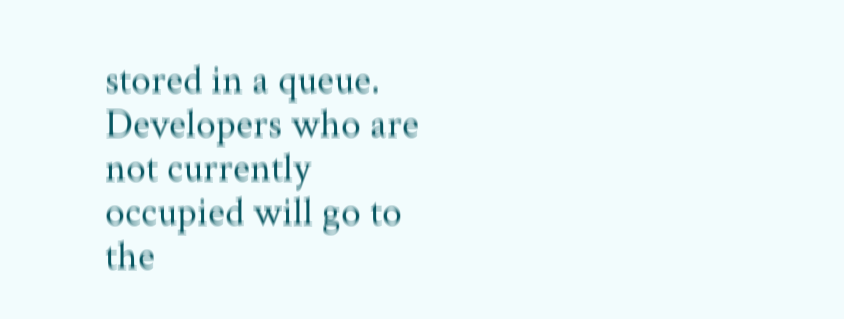stored in a queue. Developers who are not currently occupied will go to the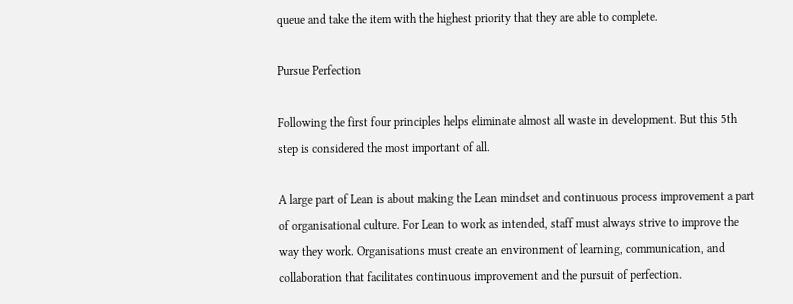queue and take the item with the highest priority that they are able to complete.

Pursue Perfection

Following the first four principles helps eliminate almost all waste in development. But this 5th step is considered the most important of all.

A large part of Lean is about making the Lean mindset and continuous process improvement a part of organisational culture. For Lean to work as intended, staff must always strive to improve the way they work. Organisations must create an environment of learning, communication, and collaboration that facilitates continuous improvement and the pursuit of perfection.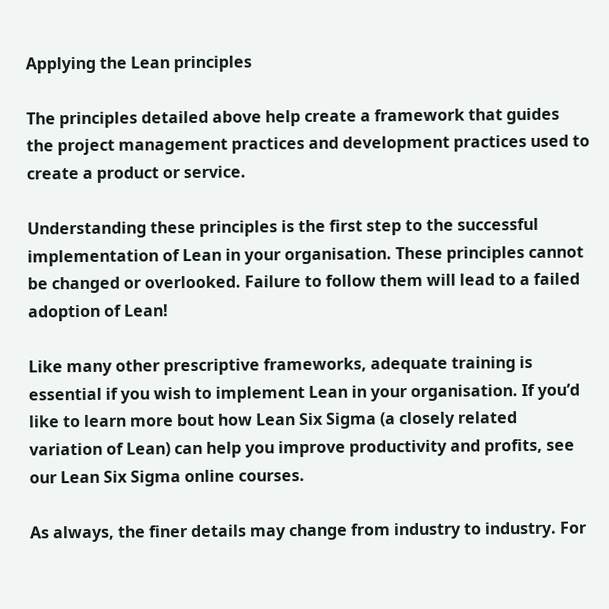Applying the Lean principles

The principles detailed above help create a framework that guides the project management practices and development practices used to create a product or service.

Understanding these principles is the first step to the successful implementation of Lean in your organisation. These principles cannot be changed or overlooked. Failure to follow them will lead to a failed adoption of Lean!

Like many other prescriptive frameworks, adequate training is essential if you wish to implement Lean in your organisation. If you’d like to learn more bout how Lean Six Sigma (a closely related variation of Lean) can help you improve productivity and profits, see our Lean Six Sigma online courses.

As always, the finer details may change from industry to industry. For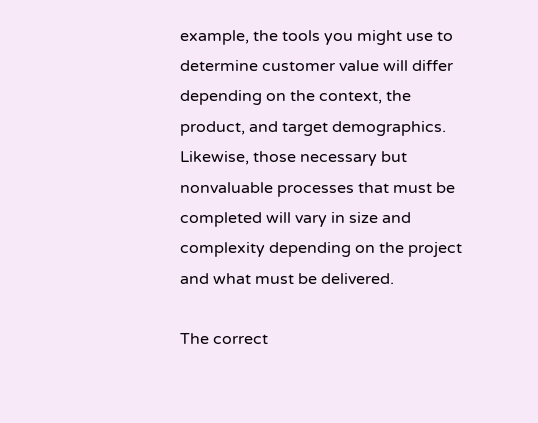example, the tools you might use to determine customer value will differ depending on the context, the product, and target demographics. Likewise, those necessary but nonvaluable processes that must be completed will vary in size and complexity depending on the project and what must be delivered.

The correct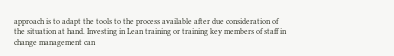approach is to adapt the tools to the process available after due consideration of the situation at hand. Investing in Lean training or training key members of staff in change management can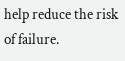help reduce the risk of failure.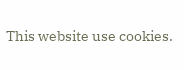This website use cookies.